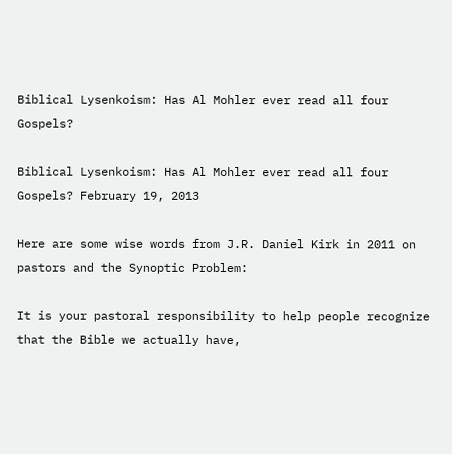Biblical Lysenkoism: Has Al Mohler ever read all four Gospels?

Biblical Lysenkoism: Has Al Mohler ever read all four Gospels? February 19, 2013

Here are some wise words from J.R. Daniel Kirk in 2011 on pastors and the Synoptic Problem:

It is your pastoral responsibility to help people recognize that the Bible we actually have,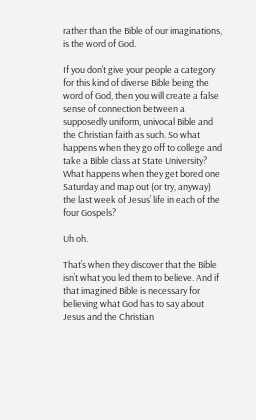rather than the Bible of our imaginations, is the word of God.

If you don’t give your people a category for this kind of diverse Bible being the word of God, then you will create a false sense of connection between a supposedly uniform, univocal Bible and the Christian faith as such. So what happens when they go off to college and take a Bible class at State University? What happens when they get bored one Saturday and map out (or try, anyway) the last week of Jesus’ life in each of the four Gospels?

Uh oh.

That’s when they discover that the Bible isn’t what you led them to believe. And if that imagined Bible is necessary for believing what God has to say about Jesus and the Christian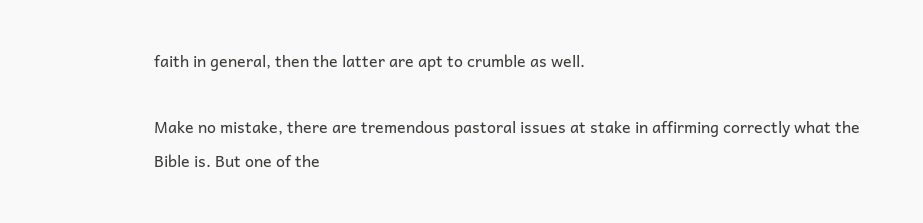faith in general, then the latter are apt to crumble as well.

Make no mistake, there are tremendous pastoral issues at stake in affirming correctly what the Bible is. But one of the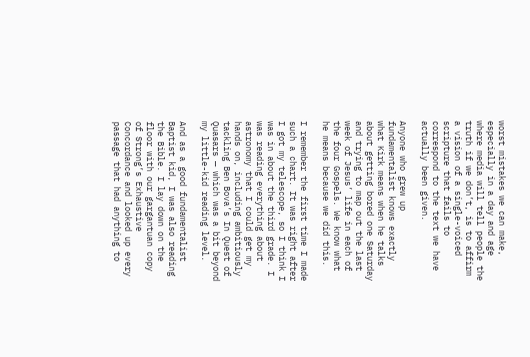worst mistakes we can make, especially in a day and age where media will tell people the truth if we don’t, is to affirm a vision of a single-voiced scripture that fails to correspond to the text we have actually been given.

Anyone who grew up fundamentalist knows exactly what Kirk means when he talks about getting bored one Saturday and trying to map out the last week of Jesus’ life in each of the four Gospels. We know what he means because we did this.

I remember the first time I made such a chart. It was right after I got my telescope, so I think I was in about the third grade. I was reading everything about astronomy that I could get my hands on, including ambitiously tackling Ben Bova’s In Quest of Quasars — which was a bit beyond my little-kid reading level.

And as a good fundamentalist Baptist kid, I was also reading the Bible. I lay down on the floor with our gargantuan copy of Strong’s Exhaustive Concordance and looked up every passage that had anything to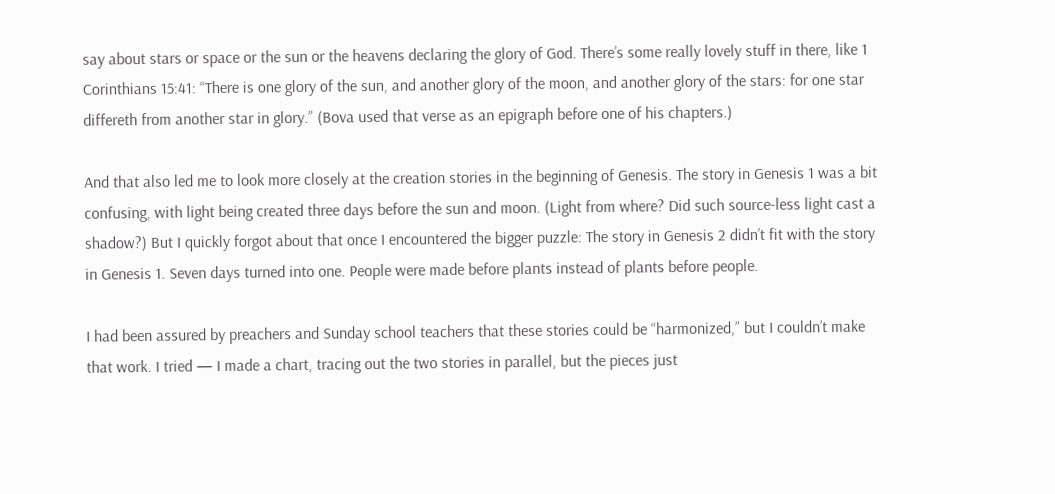say about stars or space or the sun or the heavens declaring the glory of God. There’s some really lovely stuff in there, like 1 Corinthians 15:41: “There is one glory of the sun, and another glory of the moon, and another glory of the stars: for one star differeth from another star in glory.” (Bova used that verse as an epigraph before one of his chapters.)

And that also led me to look more closely at the creation stories in the beginning of Genesis. The story in Genesis 1 was a bit confusing, with light being created three days before the sun and moon. (Light from where? Did such source-less light cast a shadow?) But I quickly forgot about that once I encountered the bigger puzzle: The story in Genesis 2 didn’t fit with the story in Genesis 1. Seven days turned into one. People were made before plants instead of plants before people.

I had been assured by preachers and Sunday school teachers that these stories could be “harmonized,” but I couldn’t make that work. I tried — I made a chart, tracing out the two stories in parallel, but the pieces just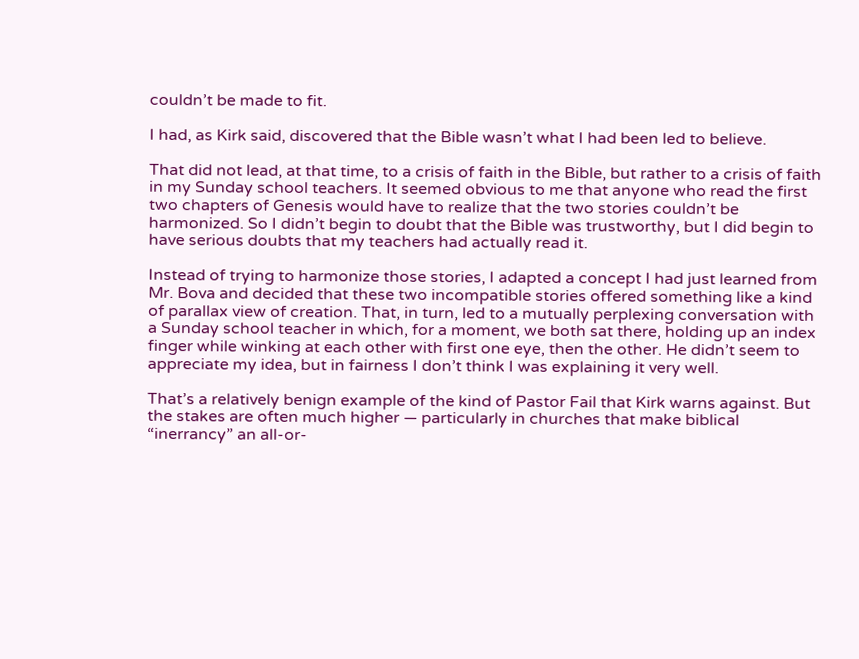couldn’t be made to fit.

I had, as Kirk said, discovered that the Bible wasn’t what I had been led to believe.

That did not lead, at that time, to a crisis of faith in the Bible, but rather to a crisis of faith in my Sunday school teachers. It seemed obvious to me that anyone who read the first two chapters of Genesis would have to realize that the two stories couldn’t be harmonized. So I didn’t begin to doubt that the Bible was trustworthy, but I did begin to have serious doubts that my teachers had actually read it.

Instead of trying to harmonize those stories, I adapted a concept I had just learned from Mr. Bova and decided that these two incompatible stories offered something like a kind of parallax view of creation. That, in turn, led to a mutually perplexing conversation with a Sunday school teacher in which, for a moment, we both sat there, holding up an index finger while winking at each other with first one eye, then the other. He didn’t seem to appreciate my idea, but in fairness I don’t think I was explaining it very well.

That’s a relatively benign example of the kind of Pastor Fail that Kirk warns against. But the stakes are often much higher — particularly in churches that make biblical “inerrancy” an all-or-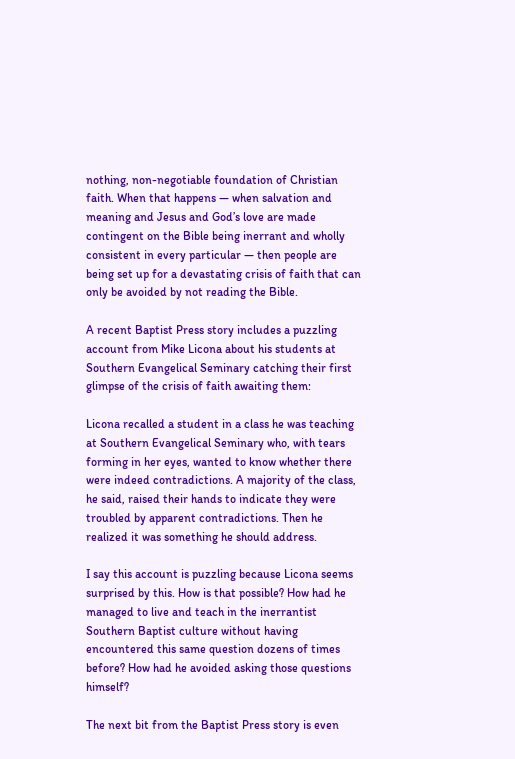nothing, non-negotiable foundation of Christian faith. When that happens — when salvation and meaning and Jesus and God’s love are made contingent on the Bible being inerrant and wholly consistent in every particular — then people are being set up for a devastating crisis of faith that can only be avoided by not reading the Bible.

A recent Baptist Press story includes a puzzling account from Mike Licona about his students at Southern Evangelical Seminary catching their first glimpse of the crisis of faith awaiting them:

Licona recalled a student in a class he was teaching at Southern Evangelical Seminary who, with tears forming in her eyes, wanted to know whether there were indeed contradictions. A majority of the class, he said, raised their hands to indicate they were troubled by apparent contradictions. Then he realized it was something he should address.

I say this account is puzzling because Licona seems surprised by this. How is that possible? How had he managed to live and teach in the inerrantist Southern Baptist culture without having encountered this same question dozens of times before? How had he avoided asking those questions himself?

The next bit from the Baptist Press story is even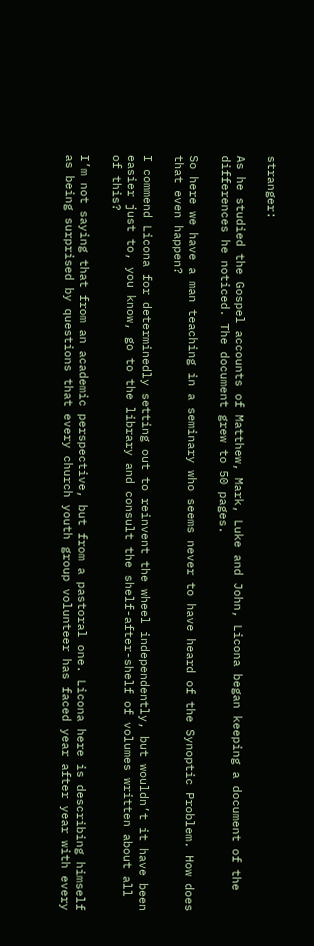stranger:

As he studied the Gospel accounts of Matthew, Mark, Luke and John, Licona began keeping a document of the differences he noticed. The document grew to 50 pages.

So here we have a man teaching in a seminary who seems never to have heard of the Synoptic Problem. How does that even happen?

I commend Licona for determinedly setting out to reinvent the wheel independently, but wouldn’t it have been easier just to, you know, go to the library and consult the shelf-after-shelf of volumes written about all of this?

I’m not saying that from an academic perspective, but from a pastoral one. Licona here is describing himself as being surprised by questions that every church youth group volunteer has faced year after year with every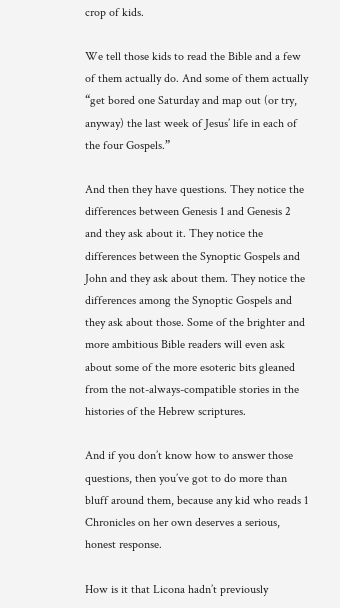crop of kids.

We tell those kids to read the Bible and a few of them actually do. And some of them actually “get bored one Saturday and map out (or try, anyway) the last week of Jesus’ life in each of the four Gospels.”

And then they have questions. They notice the differences between Genesis 1 and Genesis 2 and they ask about it. They notice the differences between the Synoptic Gospels and John and they ask about them. They notice the differences among the Synoptic Gospels and they ask about those. Some of the brighter and more ambitious Bible readers will even ask about some of the more esoteric bits gleaned from the not-always-compatible stories in the histories of the Hebrew scriptures.

And if you don’t know how to answer those questions, then you’ve got to do more than bluff around them, because any kid who reads 1 Chronicles on her own deserves a serious, honest response.

How is it that Licona hadn’t previously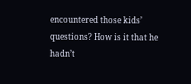encountered those kids’ questions? How is it that he hadn’t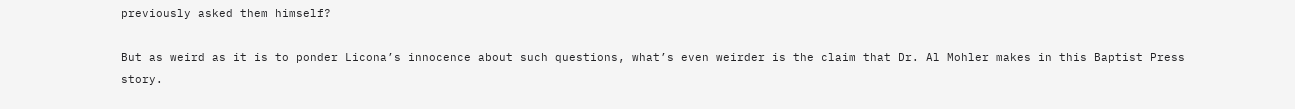previously asked them himself?

But as weird as it is to ponder Licona’s innocence about such questions, what’s even weirder is the claim that Dr. Al Mohler makes in this Baptist Press story.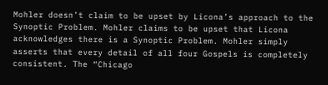Mohler doesn’t claim to be upset by Licona’s approach to the Synoptic Problem. Mohler claims to be upset that Licona acknowledges there is a Synoptic Problem. Mohler simply asserts that every detail of all four Gospels is completely consistent. The “Chicago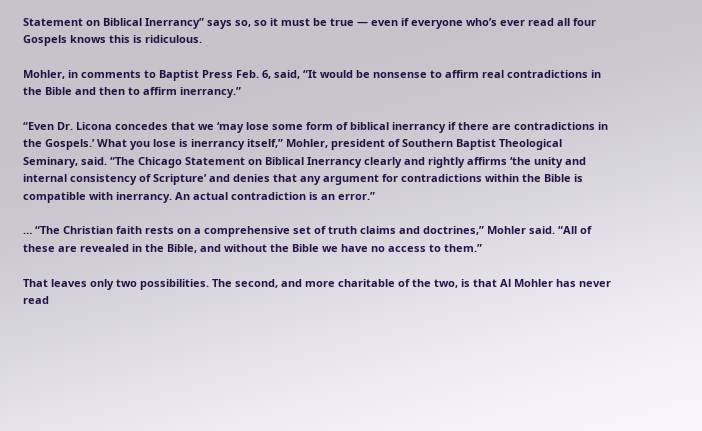Statement on Biblical Inerrancy” says so, so it must be true — even if everyone who’s ever read all four Gospels knows this is ridiculous.

Mohler, in comments to Baptist Press Feb. 6, said, “It would be nonsense to affirm real contradictions in the Bible and then to affirm inerrancy.”

“Even Dr. Licona concedes that we ‘may lose some form of biblical inerrancy if there are contradictions in the Gospels.’ What you lose is inerrancy itself,” Mohler, president of Southern Baptist Theological Seminary, said. “The Chicago Statement on Biblical Inerrancy clearly and rightly affirms ‘the unity and internal consistency of Scripture’ and denies that any argument for contradictions within the Bible is compatible with inerrancy. An actual contradiction is an error.”

… “The Christian faith rests on a comprehensive set of truth claims and doctrines,” Mohler said. “All of these are revealed in the Bible, and without the Bible we have no access to them.”

That leaves only two possibilities. The second, and more charitable of the two, is that Al Mohler has never read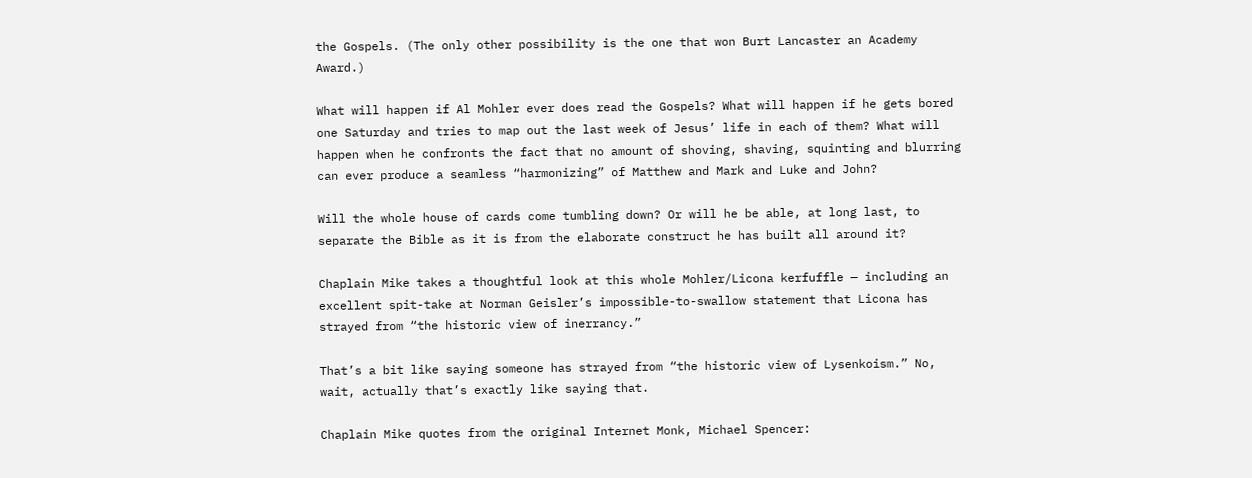the Gospels. (The only other possibility is the one that won Burt Lancaster an Academy Award.)

What will happen if Al Mohler ever does read the Gospels? What will happen if he gets bored one Saturday and tries to map out the last week of Jesus’ life in each of them? What will happen when he confronts the fact that no amount of shoving, shaving, squinting and blurring can ever produce a seamless “harmonizing” of Matthew and Mark and Luke and John?

Will the whole house of cards come tumbling down? Or will he be able, at long last, to separate the Bible as it is from the elaborate construct he has built all around it?

Chaplain Mike takes a thoughtful look at this whole Mohler/Licona kerfuffle — including an excellent spit-take at Norman Geisler’s impossible-to-swallow statement that Licona has strayed from “the historic view of inerrancy.”

That’s a bit like saying someone has strayed from “the historic view of Lysenkoism.” No, wait, actually that’s exactly like saying that.

Chaplain Mike quotes from the original Internet Monk, Michael Spencer: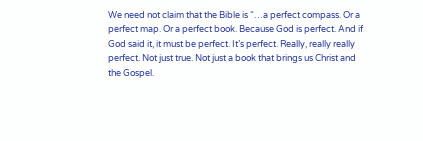We need not claim that the Bible is “…a perfect compass. Or a perfect map. Or a perfect book. Because God is perfect. And if God said it, it must be perfect. It’s perfect. Really, really really perfect. Not just true. Not just a book that brings us Christ and the Gospel.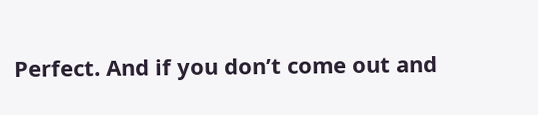Perfect. And if you don’t come out and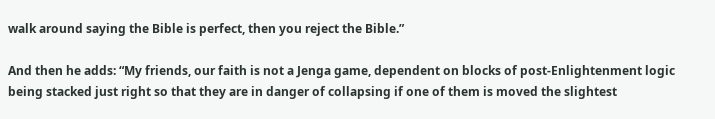walk around saying the Bible is perfect, then you reject the Bible.”

And then he adds: “My friends, our faith is not a Jenga game, dependent on blocks of post-Enlightenment logic being stacked just right so that they are in danger of collapsing if one of them is moved the slightest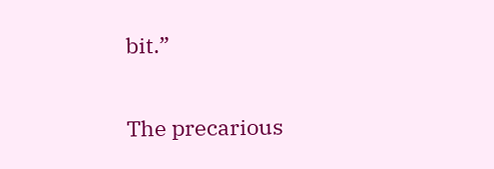bit.”

The precarious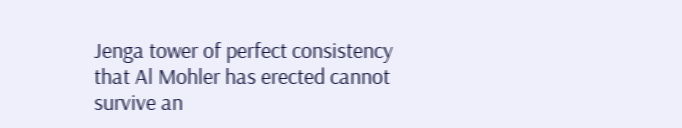Jenga tower of perfect consistency that Al Mohler has erected cannot survive an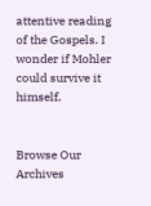attentive reading of the Gospels. I wonder if Mohler could survive it himself.


Browse Our Archives